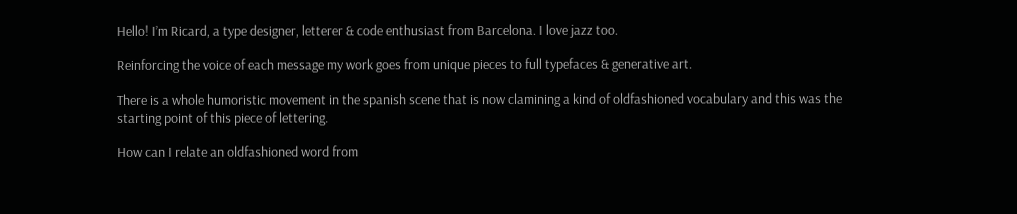Hello! I’m Ricard, a type designer, letterer & code enthusiast from Barcelona. I love jazz too.

Reinforcing the voice of each message my work goes from unique pieces to full typefaces & generative art.

There is a whole humoristic movement in the spanish scene that is now clamining a kind of oldfashioned vocabulary and this was the starting point of this piece of lettering.

How can I relate an oldfashioned word from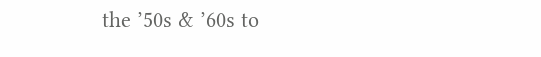the ’50s & ’60s to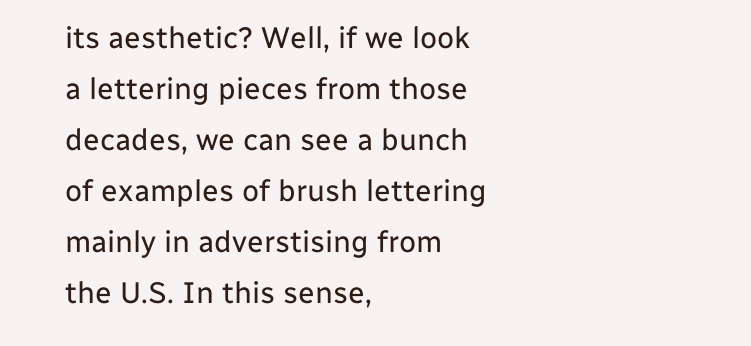its aesthetic? Well, if we look a lettering pieces from those decades, we can see a bunch of examples of brush lettering mainly in adverstising from the U.S. In this sense,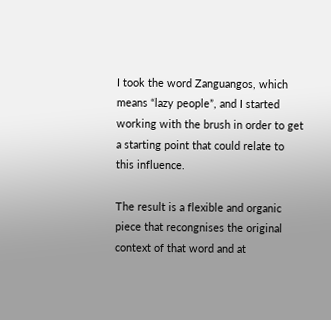I took the word Zanguangos, which means “lazy people”, and I started working with the brush in order to get a starting point that could relate to this influence.

The result is a flexible and organic piece that recongnises the original context of that word and at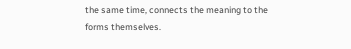the same time, connects the meaning to the forms themselves.